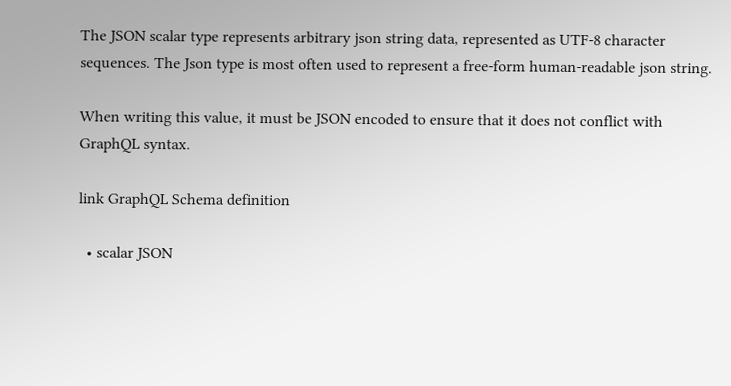The JSON scalar type represents arbitrary json string data, represented as UTF-8 character sequences. The Json type is most often used to represent a free-form human-readable json string.

When writing this value, it must be JSON encoded to ensure that it does not conflict with GraphQL syntax.

link GraphQL Schema definition

  • scalar JSON